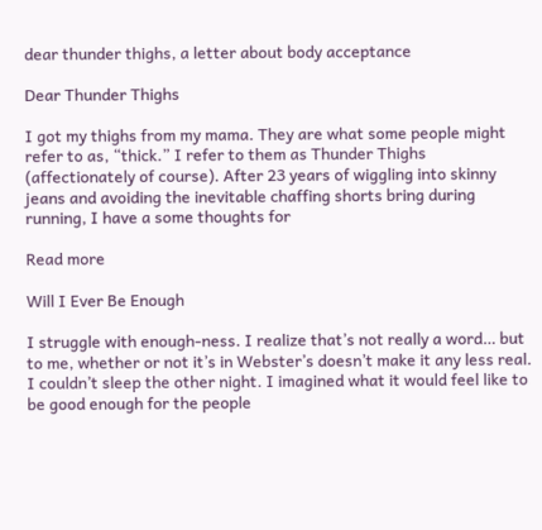dear thunder thighs, a letter about body acceptance

Dear Thunder Thighs

I got my thighs from my mama. They are what some people might refer to as, “thick.” I refer to them as Thunder Thighs (affectionately of course). After 23 years of wiggling into skinny jeans and avoiding the inevitable chaffing shorts bring during running, I have a some thoughts for

Read more

Will I Ever Be Enough

I struggle with enough-ness. I realize that’s not really a word… but to me, whether or not it’s in Webster’s doesn’t make it any less real. I couldn’t sleep the other night. I imagined what it would feel like to be good enough for the people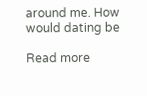around me. How would dating be

Read more